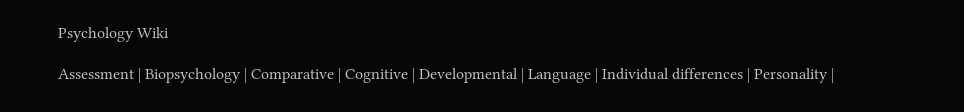Psychology Wiki

Assessment | Biopsychology | Comparative | Cognitive | Developmental | Language | Individual differences | Personality |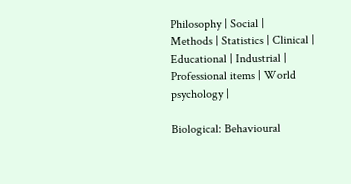Philosophy | Social |
Methods | Statistics | Clinical | Educational | Industrial | Professional items | World psychology |

Biological: Behavioural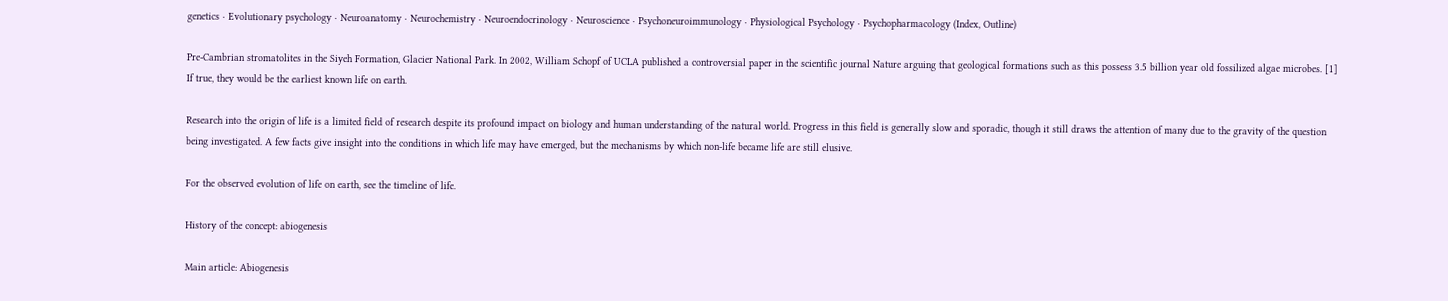genetics · Evolutionary psychology · Neuroanatomy · Neurochemistry · Neuroendocrinology · Neuroscience · Psychoneuroimmunology · Physiological Psychology · Psychopharmacology (Index, Outline)

Pre-Cambrian stromatolites in the Siyeh Formation, Glacier National Park. In 2002, William Schopf of UCLA published a controversial paper in the scientific journal Nature arguing that geological formations such as this possess 3.5 billion year old fossilized algae microbes. [1] If true, they would be the earliest known life on earth.

Research into the origin of life is a limited field of research despite its profound impact on biology and human understanding of the natural world. Progress in this field is generally slow and sporadic, though it still draws the attention of many due to the gravity of the question being investigated. A few facts give insight into the conditions in which life may have emerged, but the mechanisms by which non-life became life are still elusive.

For the observed evolution of life on earth, see the timeline of life.

History of the concept: abiogenesis

Main article: Abiogenesis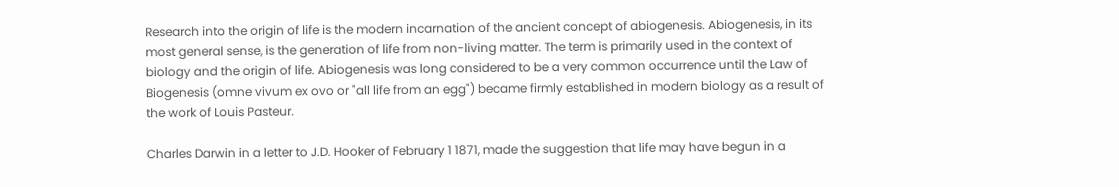Research into the origin of life is the modern incarnation of the ancient concept of abiogenesis. Abiogenesis, in its most general sense, is the generation of life from non-living matter. The term is primarily used in the context of biology and the origin of life. Abiogenesis was long considered to be a very common occurrence until the Law of Biogenesis (omne vivum ex ovo or "all life from an egg") became firmly established in modern biology as a result of the work of Louis Pasteur.

Charles Darwin in a letter to J.D. Hooker of February 1 1871, made the suggestion that life may have begun in a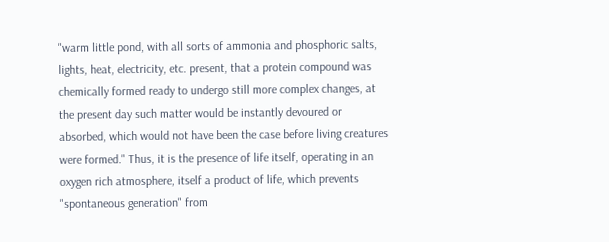"warm little pond, with all sorts of ammonia and phosphoric salts, lights, heat, electricity, etc. present, that a protein compound was chemically formed ready to undergo still more complex changes, at the present day such matter would be instantly devoured or absorbed, which would not have been the case before living creatures were formed." Thus, it is the presence of life itself, operating in an oxygen rich atmosphere, itself a product of life, which prevents "spontaneous generation" from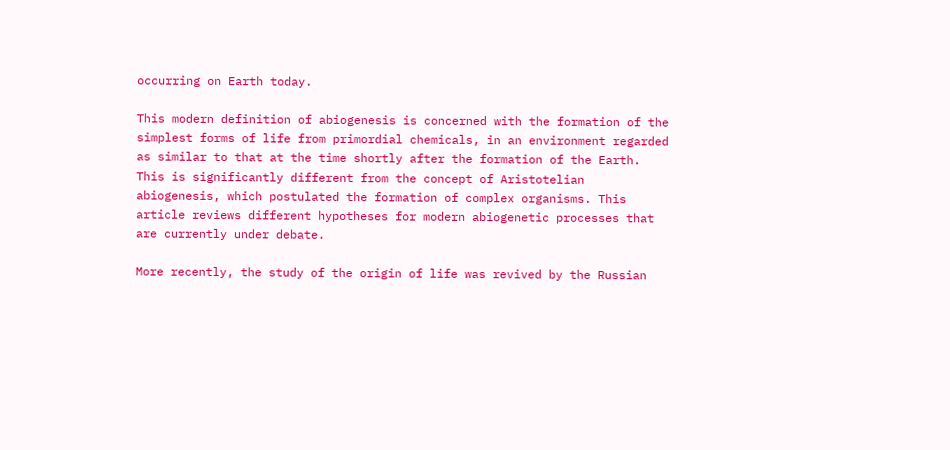occurring on Earth today.

This modern definition of abiogenesis is concerned with the formation of the simplest forms of life from primordial chemicals, in an environment regarded as similar to that at the time shortly after the formation of the Earth. This is significantly different from the concept of Aristotelian abiogenesis, which postulated the formation of complex organisms. This article reviews different hypotheses for modern abiogenetic processes that are currently under debate.

More recently, the study of the origin of life was revived by the Russian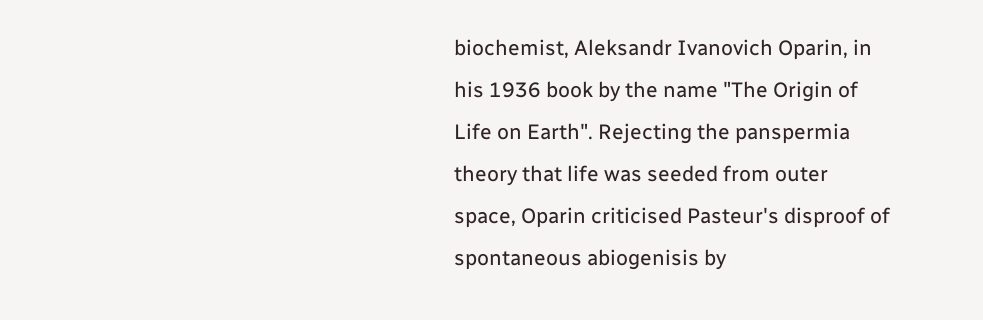biochemist, Aleksandr Ivanovich Oparin, in his 1936 book by the name "The Origin of Life on Earth". Rejecting the panspermia theory that life was seeded from outer space, Oparin criticised Pasteur's disproof of spontaneous abiogenisis by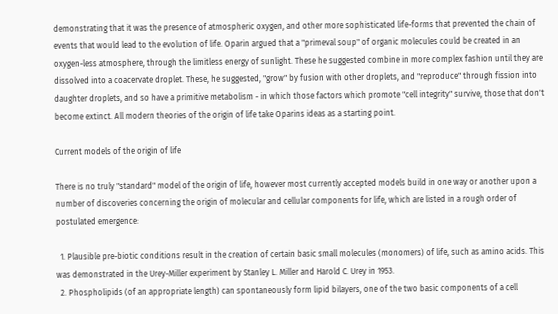demonstrating that it was the presence of atmospheric oxygen, and other more sophisticated life-forms that prevented the chain of events that would lead to the evolution of life. Oparin argued that a "primeval soup" of organic molecules could be created in an oxygen-less atmosphere, through the limitless energy of sunlight. These he suggested combine in more complex fashion until they are dissolved into a coacervate droplet. These, he suggested, "grow" by fusion with other droplets, and "reproduce" through fission into daughter droplets, and so have a primitive metabolism - in which those factors which promote "cell integrity" survive, those that don't become extinct. All modern theories of the origin of life take Oparins ideas as a starting point.

Current models of the origin of life

There is no truly "standard" model of the origin of life, however most currently accepted models build in one way or another upon a number of discoveries concerning the origin of molecular and cellular components for life, which are listed in a rough order of postulated emergence:

  1. Plausible pre-biotic conditions result in the creation of certain basic small molecules (monomers) of life, such as amino acids. This was demonstrated in the Urey-Miller experiment by Stanley L. Miller and Harold C. Urey in 1953.
  2. Phospholipids (of an appropriate length) can spontaneously form lipid bilayers, one of the two basic components of a cell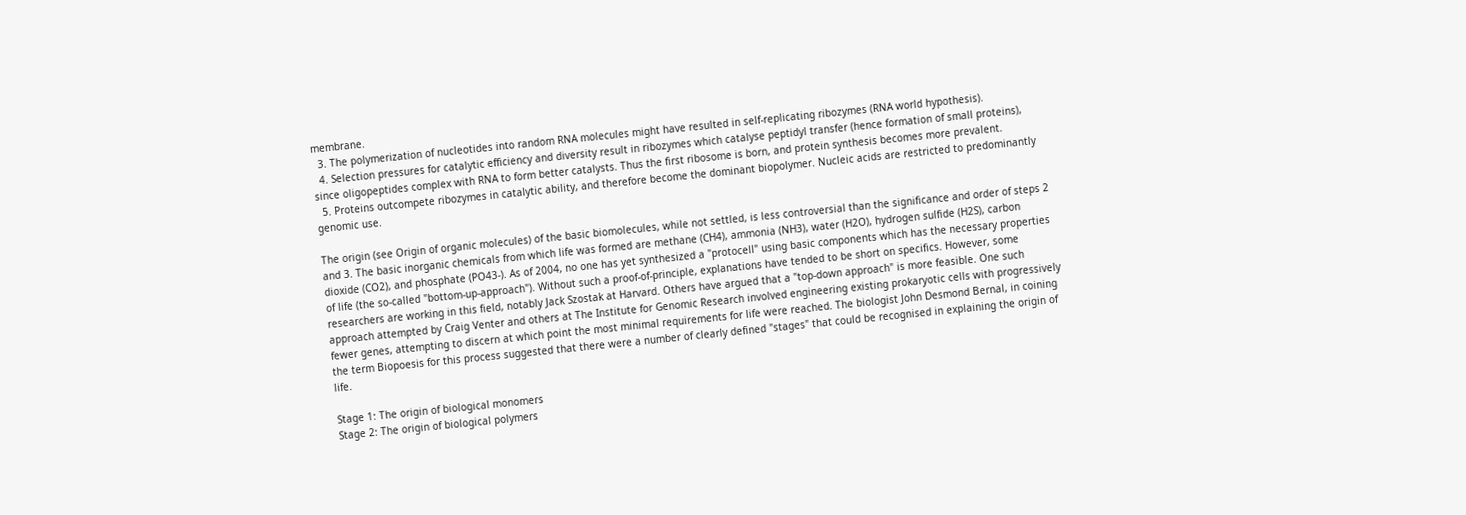membrane.
  3. The polymerization of nucleotides into random RNA molecules might have resulted in self-replicating ribozymes (RNA world hypothesis).
  4. Selection pressures for catalytic efficiency and diversity result in ribozymes which catalyse peptidyl transfer (hence formation of small proteins), since oligopeptides complex with RNA to form better catalysts. Thus the first ribosome is born, and protein synthesis becomes more prevalent.
  5. Proteins outcompete ribozymes in catalytic ability, and therefore become the dominant biopolymer. Nucleic acids are restricted to predominantly genomic use.

The origin (see Origin of organic molecules) of the basic biomolecules, while not settled, is less controversial than the significance and order of steps 2 and 3. The basic inorganic chemicals from which life was formed are methane (CH4), ammonia (NH3), water (H2O), hydrogen sulfide (H2S), carbon dioxide (CO2), and phosphate (PO43-). As of 2004, no one has yet synthesized a "protocell" using basic components which has the necessary properties of life (the so-called "bottom-up-approach"). Without such a proof-of-principle, explanations have tended to be short on specifics. However, some researchers are working in this field, notably Jack Szostak at Harvard. Others have argued that a "top-down approach" is more feasible. One such approach attempted by Craig Venter and others at The Institute for Genomic Research involved engineering existing prokaryotic cells with progressively fewer genes, attempting to discern at which point the most minimal requirements for life were reached. The biologist John Desmond Bernal, in coining the term Biopoesis for this process suggested that there were a number of clearly defined "stages" that could be recognised in explaining the origin of life.

Stage 1: The origin of biological monomers
Stage 2: The origin of biological polymers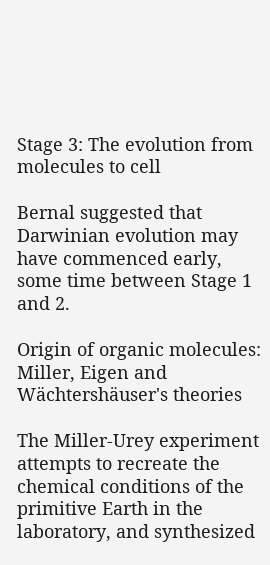Stage 3: The evolution from molecules to cell

Bernal suggested that Darwinian evolution may have commenced early, some time between Stage 1 and 2.

Origin of organic molecules: Miller, Eigen and Wächtershäuser's theories

The Miller-Urey experiment attempts to recreate the chemical conditions of the primitive Earth in the laboratory, and synthesized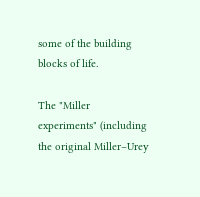some of the building blocks of life.

The "Miller experiments" (including the original Miller–Urey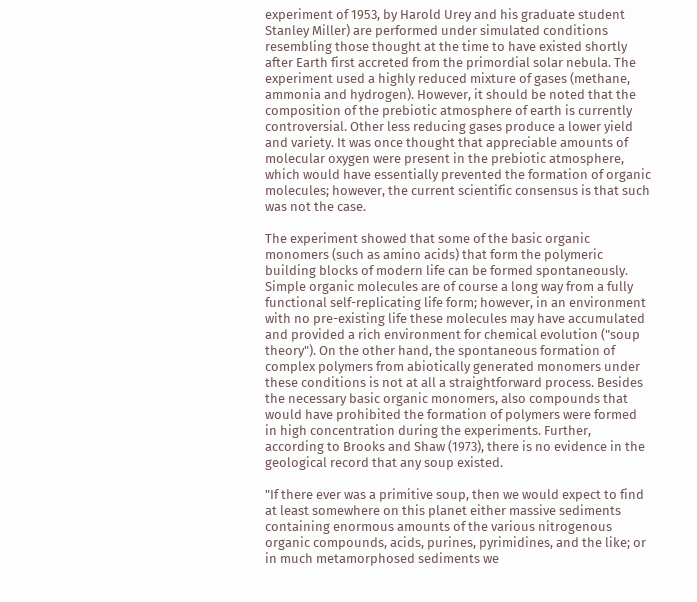experiment of 1953, by Harold Urey and his graduate student Stanley Miller) are performed under simulated conditions resembling those thought at the time to have existed shortly after Earth first accreted from the primordial solar nebula. The experiment used a highly reduced mixture of gases (methane, ammonia and hydrogen). However, it should be noted that the composition of the prebiotic atmosphere of earth is currently controversial. Other less reducing gases produce a lower yield and variety. It was once thought that appreciable amounts of molecular oxygen were present in the prebiotic atmosphere, which would have essentially prevented the formation of organic molecules; however, the current scientific consensus is that such was not the case.

The experiment showed that some of the basic organic monomers (such as amino acids) that form the polymeric building blocks of modern life can be formed spontaneously. Simple organic molecules are of course a long way from a fully functional self-replicating life form; however, in an environment with no pre-existing life these molecules may have accumulated and provided a rich environment for chemical evolution ("soup theory"). On the other hand, the spontaneous formation of complex polymers from abiotically generated monomers under these conditions is not at all a straightforward process. Besides the necessary basic organic monomers, also compounds that would have prohibited the formation of polymers were formed in high concentration during the experiments. Further, according to Brooks and Shaw (1973), there is no evidence in the geological record that any soup existed.

"If there ever was a primitive soup, then we would expect to find at least somewhere on this planet either massive sediments containing enormous amounts of the various nitrogenous organic compounds, acids, purines, pyrimidines, and the like; or in much metamorphosed sediments we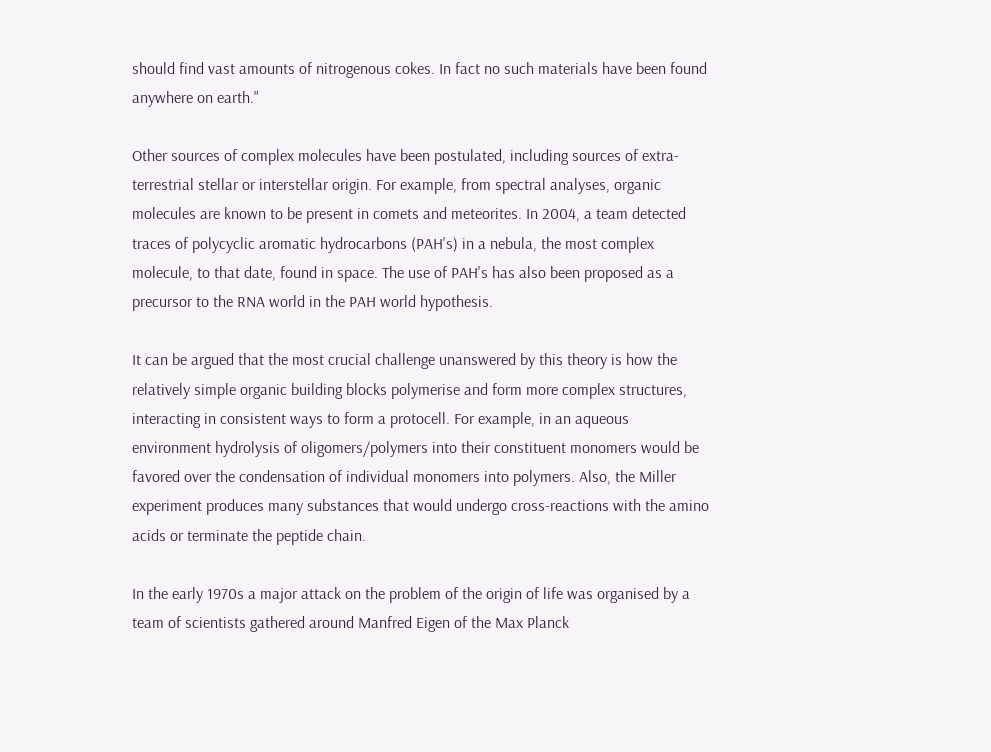should find vast amounts of nitrogenous cokes. In fact no such materials have been found anywhere on earth."

Other sources of complex molecules have been postulated, including sources of extra-terrestrial stellar or interstellar origin. For example, from spectral analyses, organic molecules are known to be present in comets and meteorites. In 2004, a team detected traces of polycyclic aromatic hydrocarbons (PAH's) in a nebula, the most complex molecule, to that date, found in space. The use of PAH's has also been proposed as a precursor to the RNA world in the PAH world hypothesis.

It can be argued that the most crucial challenge unanswered by this theory is how the relatively simple organic building blocks polymerise and form more complex structures, interacting in consistent ways to form a protocell. For example, in an aqueous environment hydrolysis of oligomers/polymers into their constituent monomers would be favored over the condensation of individual monomers into polymers. Also, the Miller experiment produces many substances that would undergo cross-reactions with the amino acids or terminate the peptide chain.

In the early 1970s a major attack on the problem of the origin of life was organised by a team of scientists gathered around Manfred Eigen of the Max Planck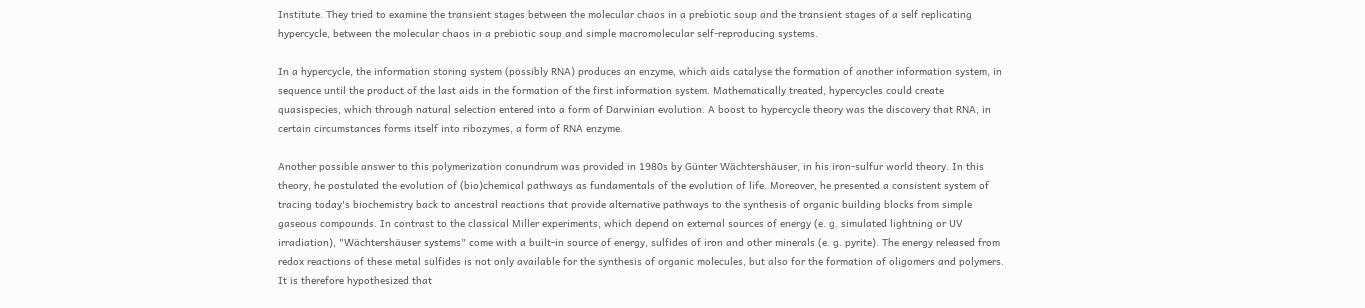Institute. They tried to examine the transient stages between the molecular chaos in a prebiotic soup and the transient stages of a self replicating hypercycle, between the molecular chaos in a prebiotic soup and simple macromolecular self-reproducing systems.

In a hypercycle, the information storing system (possibly RNA) produces an enzyme, which aids catalyse the formation of another information system, in sequence until the product of the last aids in the formation of the first information system. Mathematically treated, hypercycles could create quasispecies, which through natural selection entered into a form of Darwinian evolution. A boost to hypercycle theory was the discovery that RNA, in certain circumstances forms itself into ribozymes, a form of RNA enzyme.

Another possible answer to this polymerization conundrum was provided in 1980s by Günter Wächtershäuser, in his iron-sulfur world theory. In this theory, he postulated the evolution of (bio)chemical pathways as fundamentals of the evolution of life. Moreover, he presented a consistent system of tracing today's biochemistry back to ancestral reactions that provide alternative pathways to the synthesis of organic building blocks from simple gaseous compounds. In contrast to the classical Miller experiments, which depend on external sources of energy (e. g. simulated lightning or UV irradiation), "Wächtershäuser systems" come with a built-in source of energy, sulfides of iron and other minerals (e. g. pyrite). The energy released from redox reactions of these metal sulfides is not only available for the synthesis of organic molecules, but also for the formation of oligomers and polymers. It is therefore hypothesized that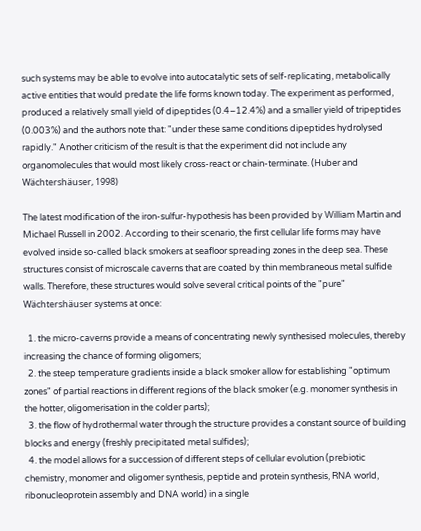such systems may be able to evolve into autocatalytic sets of self-replicating, metabolically active entities that would predate the life forms known today. The experiment as performed, produced a relatively small yield of dipeptides (0.4–12.4%) and a smaller yield of tripeptides (0.003%) and the authors note that: "under these same conditions dipeptides hydrolysed rapidly." Another criticism of the result is that the experiment did not include any organomolecules that would most likely cross-react or chain-terminate. (Huber and Wächtershäuser, 1998)

The latest modification of the iron-sulfur-hypothesis has been provided by William Martin and Michael Russell in 2002. According to their scenario, the first cellular life forms may have evolved inside so-called black smokers at seafloor spreading zones in the deep sea. These structures consist of microscale caverns that are coated by thin membraneous metal sulfide walls. Therefore, these structures would solve several critical points of the "pure" Wächtershäuser systems at once:

  1. the micro-caverns provide a means of concentrating newly synthesised molecules, thereby increasing the chance of forming oligomers;
  2. the steep temperature gradients inside a black smoker allow for establishing "optimum zones" of partial reactions in different regions of the black smoker (e.g. monomer synthesis in the hotter, oligomerisation in the colder parts);
  3. the flow of hydrothermal water through the structure provides a constant source of building blocks and energy (freshly precipitated metal sulfides);
  4. the model allows for a succession of different steps of cellular evolution (prebiotic chemistry, monomer and oligomer synthesis, peptide and protein synthesis, RNA world, ribonucleoprotein assembly and DNA world) in a single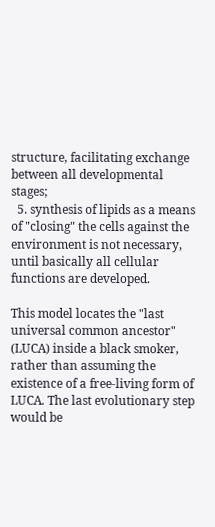structure, facilitating exchange between all developmental stages;
  5. synthesis of lipids as a means of "closing" the cells against the environment is not necessary, until basically all cellular functions are developed.

This model locates the "last universal common ancestor" (LUCA) inside a black smoker, rather than assuming the existence of a free-living form of LUCA. The last evolutionary step would be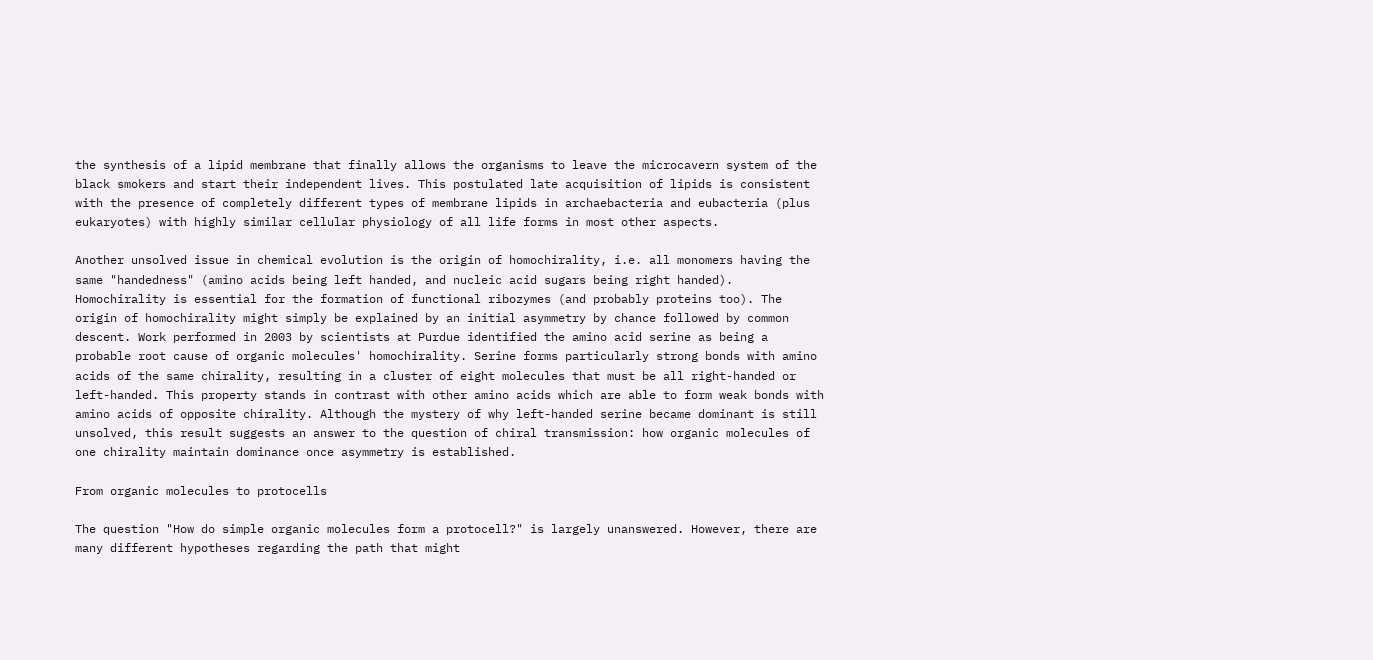the synthesis of a lipid membrane that finally allows the organisms to leave the microcavern system of the black smokers and start their independent lives. This postulated late acquisition of lipids is consistent with the presence of completely different types of membrane lipids in archaebacteria and eubacteria (plus eukaryotes) with highly similar cellular physiology of all life forms in most other aspects.

Another unsolved issue in chemical evolution is the origin of homochirality, i.e. all monomers having the same "handedness" (amino acids being left handed, and nucleic acid sugars being right handed). Homochirality is essential for the formation of functional ribozymes (and probably proteins too). The origin of homochirality might simply be explained by an initial asymmetry by chance followed by common descent. Work performed in 2003 by scientists at Purdue identified the amino acid serine as being a probable root cause of organic molecules' homochirality. Serine forms particularly strong bonds with amino acids of the same chirality, resulting in a cluster of eight molecules that must be all right-handed or left-handed. This property stands in contrast with other amino acids which are able to form weak bonds with amino acids of opposite chirality. Although the mystery of why left-handed serine became dominant is still unsolved, this result suggests an answer to the question of chiral transmission: how organic molecules of one chirality maintain dominance once asymmetry is established.

From organic molecules to protocells

The question "How do simple organic molecules form a protocell?" is largely unanswered. However, there are many different hypotheses regarding the path that might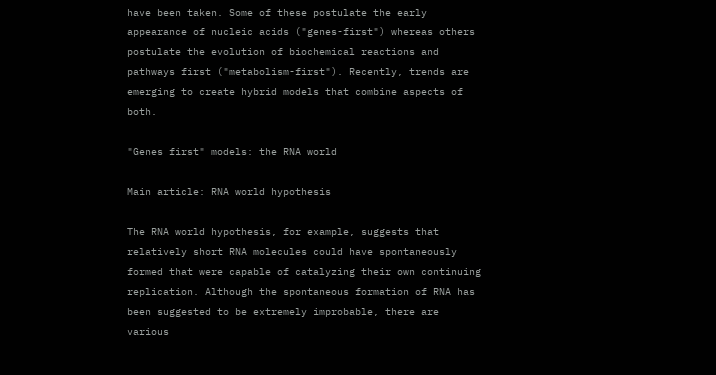have been taken. Some of these postulate the early appearance of nucleic acids ("genes-first") whereas others postulate the evolution of biochemical reactions and pathways first ("metabolism-first"). Recently, trends are emerging to create hybrid models that combine aspects of both.

"Genes first" models: the RNA world

Main article: RNA world hypothesis

The RNA world hypothesis, for example, suggests that relatively short RNA molecules could have spontaneously formed that were capable of catalyzing their own continuing replication. Although the spontaneous formation of RNA has been suggested to be extremely improbable, there are various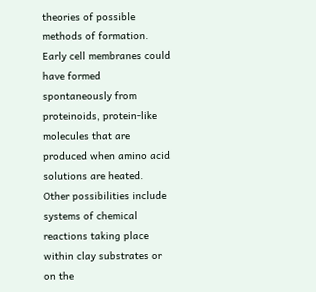theories of possible methods of formation. Early cell membranes could have formed spontaneously from proteinoids, protein-like molecules that are produced when amino acid solutions are heated. Other possibilities include systems of chemical reactions taking place within clay substrates or on the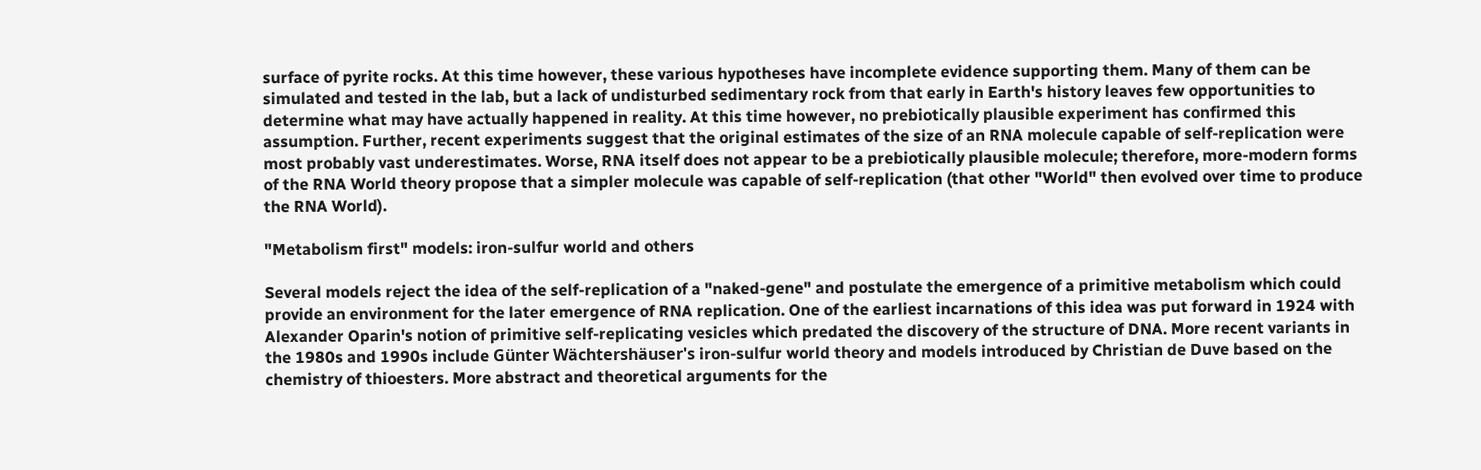surface of pyrite rocks. At this time however, these various hypotheses have incomplete evidence supporting them. Many of them can be simulated and tested in the lab, but a lack of undisturbed sedimentary rock from that early in Earth's history leaves few opportunities to determine what may have actually happened in reality. At this time however, no prebiotically plausible experiment has confirmed this assumption. Further, recent experiments suggest that the original estimates of the size of an RNA molecule capable of self-replication were most probably vast underestimates. Worse, RNA itself does not appear to be a prebiotically plausible molecule; therefore, more-modern forms of the RNA World theory propose that a simpler molecule was capable of self-replication (that other "World" then evolved over time to produce the RNA World).

"Metabolism first" models: iron-sulfur world and others

Several models reject the idea of the self-replication of a "naked-gene" and postulate the emergence of a primitive metabolism which could provide an environment for the later emergence of RNA replication. One of the earliest incarnations of this idea was put forward in 1924 with Alexander Oparin's notion of primitive self-replicating vesicles which predated the discovery of the structure of DNA. More recent variants in the 1980s and 1990s include Günter Wächtershäuser's iron-sulfur world theory and models introduced by Christian de Duve based on the chemistry of thioesters. More abstract and theoretical arguments for the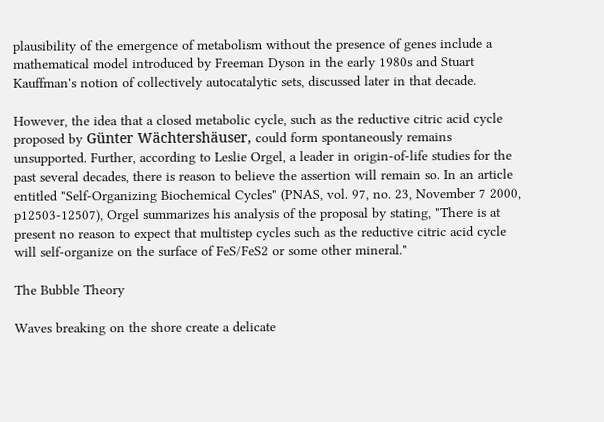plausibility of the emergence of metabolism without the presence of genes include a mathematical model introduced by Freeman Dyson in the early 1980s and Stuart Kauffman's notion of collectively autocatalytic sets, discussed later in that decade.

However, the idea that a closed metabolic cycle, such as the reductive citric acid cycle proposed by Günter Wächtershäuser, could form spontaneously remains unsupported. Further, according to Leslie Orgel, a leader in origin-of-life studies for the past several decades, there is reason to believe the assertion will remain so. In an article entitled "Self-Organizing Biochemical Cycles" (PNAS, vol. 97, no. 23, November 7 2000, p12503-12507), Orgel summarizes his analysis of the proposal by stating, "There is at present no reason to expect that multistep cycles such as the reductive citric acid cycle will self-organize on the surface of FeS/FeS2 or some other mineral."

The Bubble Theory

Waves breaking on the shore create a delicate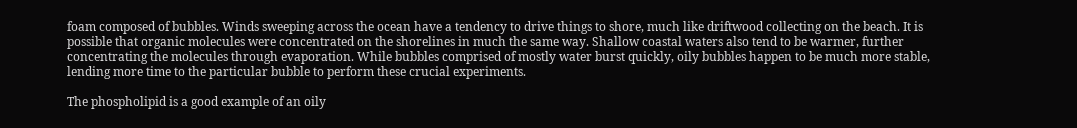foam composed of bubbles. Winds sweeping across the ocean have a tendency to drive things to shore, much like driftwood collecting on the beach. It is possible that organic molecules were concentrated on the shorelines in much the same way. Shallow coastal waters also tend to be warmer, further concentrating the molecules through evaporation. While bubbles comprised of mostly water burst quickly, oily bubbles happen to be much more stable, lending more time to the particular bubble to perform these crucial experiments.

The phospholipid is a good example of an oily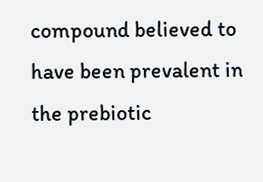compound believed to have been prevalent in the prebiotic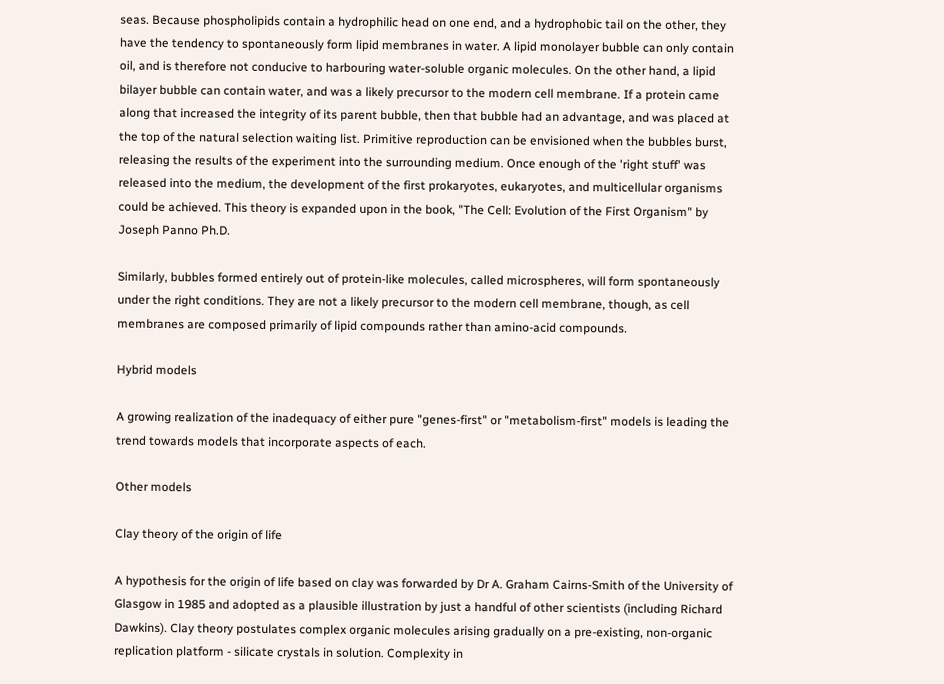seas. Because phospholipids contain a hydrophilic head on one end, and a hydrophobic tail on the other, they have the tendency to spontaneously form lipid membranes in water. A lipid monolayer bubble can only contain oil, and is therefore not conducive to harbouring water-soluble organic molecules. On the other hand, a lipid bilayer bubble can contain water, and was a likely precursor to the modern cell membrane. If a protein came along that increased the integrity of its parent bubble, then that bubble had an advantage, and was placed at the top of the natural selection waiting list. Primitive reproduction can be envisioned when the bubbles burst, releasing the results of the experiment into the surrounding medium. Once enough of the 'right stuff' was released into the medium, the development of the first prokaryotes, eukaryotes, and multicellular organisms could be achieved. This theory is expanded upon in the book, "The Cell: Evolution of the First Organism" by Joseph Panno Ph.D.

Similarly, bubbles formed entirely out of protein-like molecules, called microspheres, will form spontaneously under the right conditions. They are not a likely precursor to the modern cell membrane, though, as cell membranes are composed primarily of lipid compounds rather than amino-acid compounds.

Hybrid models

A growing realization of the inadequacy of either pure "genes-first" or "metabolism-first" models is leading the trend towards models that incorporate aspects of each.

Other models

Clay theory of the origin of life

A hypothesis for the origin of life based on clay was forwarded by Dr A. Graham Cairns-Smith of the University of Glasgow in 1985 and adopted as a plausible illustration by just a handful of other scientists (including Richard Dawkins). Clay theory postulates complex organic molecules arising gradually on a pre-existing, non-organic replication platform - silicate crystals in solution. Complexity in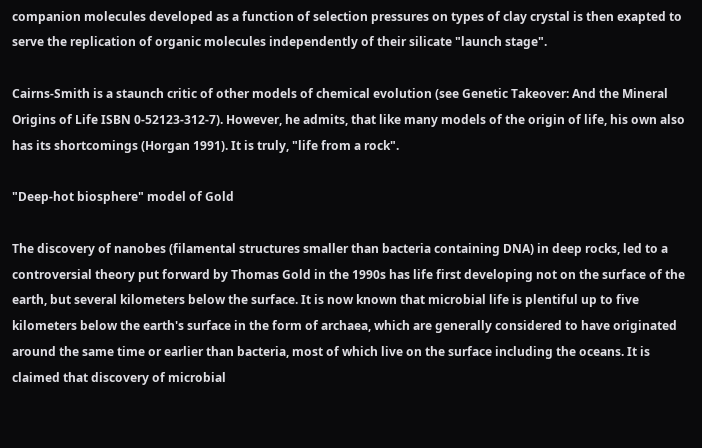companion molecules developed as a function of selection pressures on types of clay crystal is then exapted to serve the replication of organic molecules independently of their silicate "launch stage".

Cairns-Smith is a staunch critic of other models of chemical evolution (see Genetic Takeover: And the Mineral Origins of Life ISBN 0-52123-312-7). However, he admits, that like many models of the origin of life, his own also has its shortcomings (Horgan 1991). It is truly, "life from a rock".

"Deep-hot biosphere" model of Gold

The discovery of nanobes (filamental structures smaller than bacteria containing DNA) in deep rocks, led to a controversial theory put forward by Thomas Gold in the 1990s has life first developing not on the surface of the earth, but several kilometers below the surface. It is now known that microbial life is plentiful up to five kilometers below the earth's surface in the form of archaea, which are generally considered to have originated around the same time or earlier than bacteria, most of which live on the surface including the oceans. It is claimed that discovery of microbial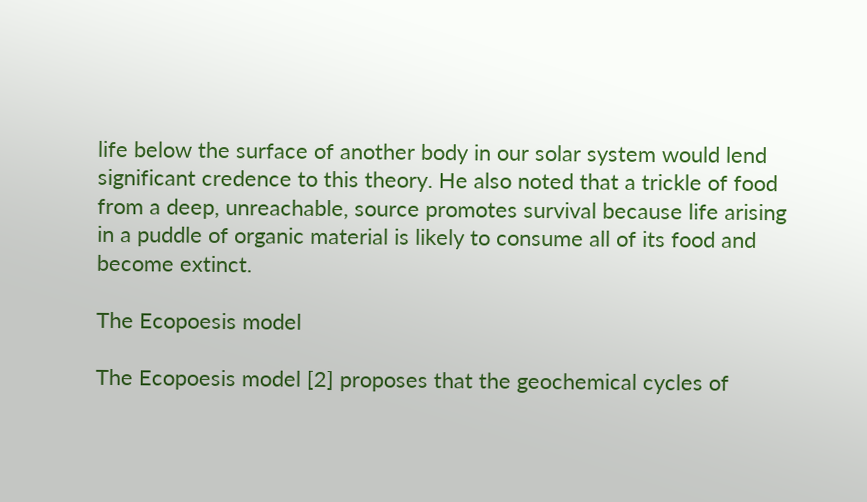life below the surface of another body in our solar system would lend significant credence to this theory. He also noted that a trickle of food from a deep, unreachable, source promotes survival because life arising in a puddle of organic material is likely to consume all of its food and become extinct.

The Ecopoesis model

The Ecopoesis model [2] proposes that the geochemical cycles of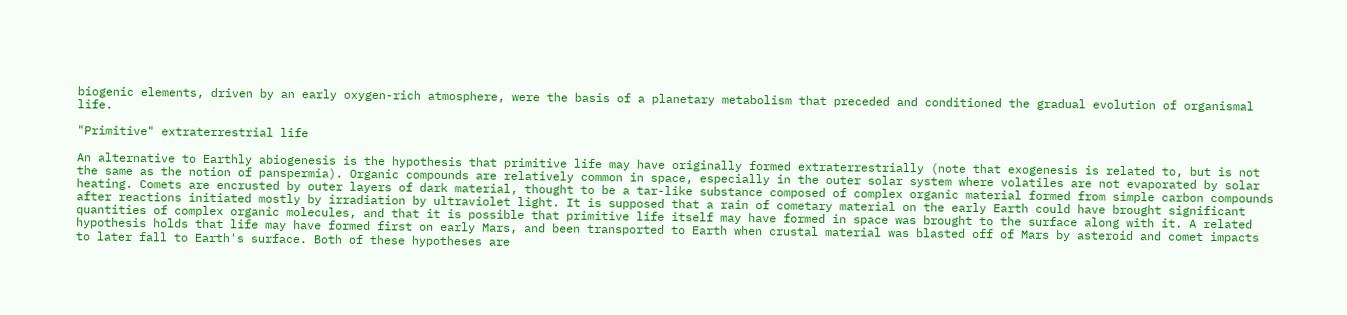biogenic elements, driven by an early oxygen-rich atmosphere, were the basis of a planetary metabolism that preceded and conditioned the gradual evolution of organismal life.

"Primitive" extraterrestrial life

An alternative to Earthly abiogenesis is the hypothesis that primitive life may have originally formed extraterrestrially (note that exogenesis is related to, but is not the same as the notion of panspermia). Organic compounds are relatively common in space, especially in the outer solar system where volatiles are not evaporated by solar heating. Comets are encrusted by outer layers of dark material, thought to be a tar-like substance composed of complex organic material formed from simple carbon compounds after reactions initiated mostly by irradiation by ultraviolet light. It is supposed that a rain of cometary material on the early Earth could have brought significant quantities of complex organic molecules, and that it is possible that primitive life itself may have formed in space was brought to the surface along with it. A related hypothesis holds that life may have formed first on early Mars, and been transported to Earth when crustal material was blasted off of Mars by asteroid and comet impacts to later fall to Earth's surface. Both of these hypotheses are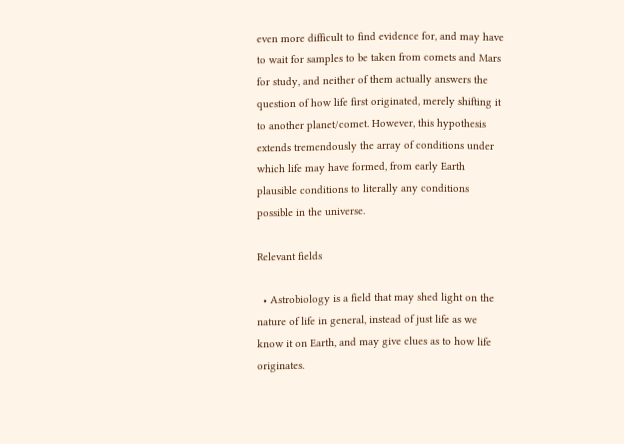even more difficult to find evidence for, and may have to wait for samples to be taken from comets and Mars for study, and neither of them actually answers the question of how life first originated, merely shifting it to another planet/comet. However, this hypothesis extends tremendously the array of conditions under which life may have formed, from early Earth plausible conditions to literally any conditions possible in the universe.

Relevant fields

  • Astrobiology is a field that may shed light on the nature of life in general, instead of just life as we know it on Earth, and may give clues as to how life originates.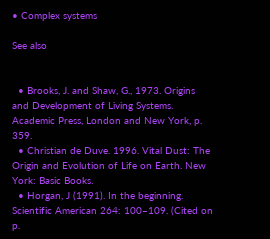• Complex systems

See also


  • Brooks, J. and Shaw, G., 1973. Origins and Development of Living Systems. Academic Press, London and New York, p. 359.
  • Christian de Duve. 1996. Vital Dust: The Origin and Evolution of Life on Earth. New York: Basic Books.
  • Horgan, J (1991). In the beginning. Scientific American 264: 100–109. (Cited on p.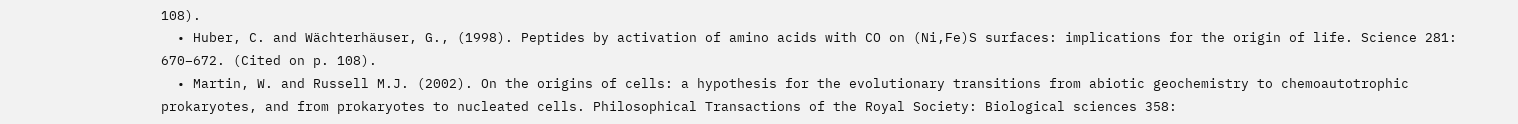108).
  • Huber, C. and Wächterhäuser, G., (1998). Peptides by activation of amino acids with CO on (Ni,Fe)S surfaces: implications for the origin of life. Science 281: 670–672. (Cited on p. 108).
  • Martin, W. and Russell M.J. (2002). On the origins of cells: a hypothesis for the evolutionary transitions from abiotic geochemistry to chemoautotrophic prokaryotes, and from prokaryotes to nucleated cells. Philosophical Transactions of the Royal Society: Biological sciences 358: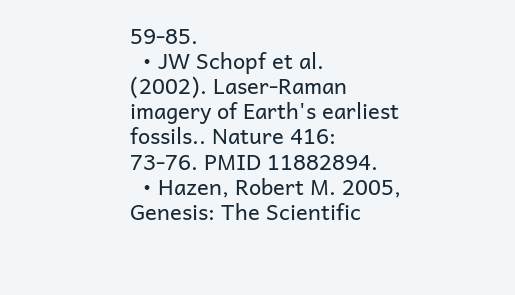59-85.
  • JW Schopf et al. (2002). Laser-Raman imagery of Earth's earliest fossils.. Nature 416: 73-76. PMID 11882894.
  • Hazen, Robert M. 2005, Genesis: The Scientific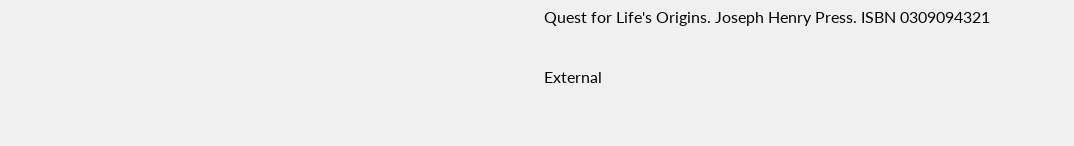Quest for Life's Origins. Joseph Henry Press. ISBN 0309094321

External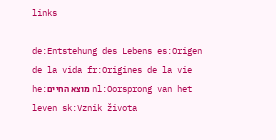links

de:Entstehung des Lebens es:Origen de la vida fr:Origines de la vie he:מוצא החיים nl:Oorsprong van het leven sk:Vznik života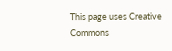This page uses Creative Commons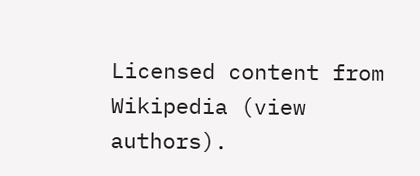Licensed content from Wikipedia (view authors).